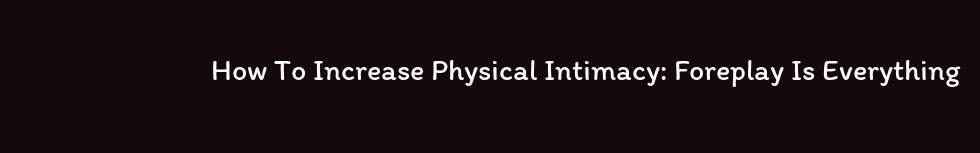How To Increase Physical Intimacy: Foreplay Is Everything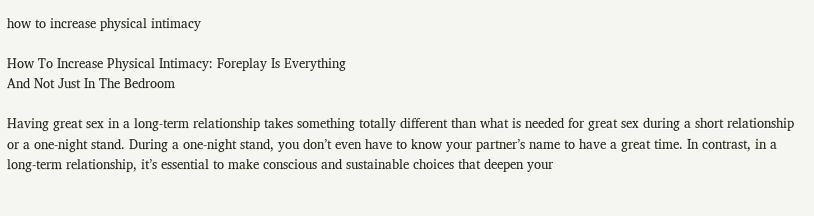how to increase physical intimacy

How To Increase Physical Intimacy: Foreplay Is Everything
And Not Just In The Bedroom

Having great sex in a long-term relationship takes something totally different than what is needed for great sex during a short relationship or a one-night stand. During a one-night stand, you don’t even have to know your partner’s name to have a great time. In contrast, in a long-term relationship, it’s essential to make conscious and sustainable choices that deepen your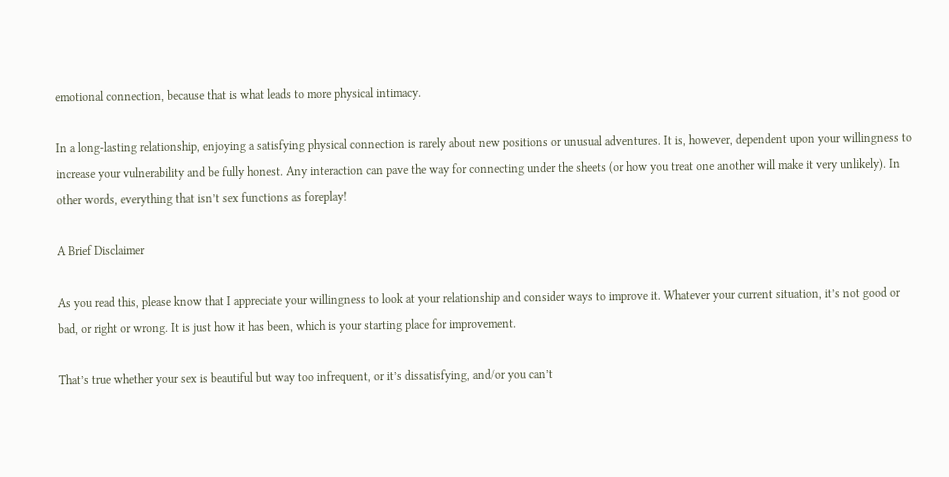emotional connection, because that is what leads to more physical intimacy.

In a long-lasting relationship, enjoying a satisfying physical connection is rarely about new positions or unusual adventures. It is, however, dependent upon your willingness to increase your vulnerability and be fully honest. Any interaction can pave the way for connecting under the sheets (or how you treat one another will make it very unlikely). In other words, everything that isn’t sex functions as foreplay!

A Brief Disclaimer

As you read this, please know that I appreciate your willingness to look at your relationship and consider ways to improve it. Whatever your current situation, it’s not good or bad, or right or wrong. It is just how it has been, which is your starting place for improvement.

That’s true whether your sex is beautiful but way too infrequent, or it’s dissatisfying, and/or you can’t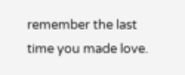remember the last time you made love.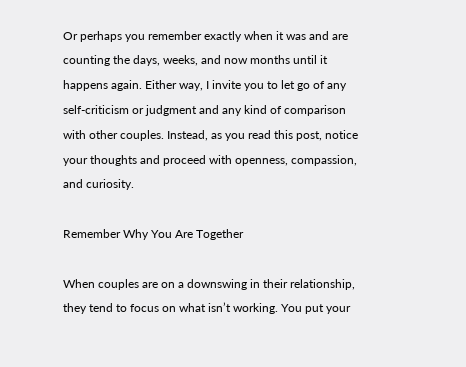Or perhaps you remember exactly when it was and are counting the days, weeks, and now months until it happens again. Either way, I invite you to let go of any self-criticism or judgment and any kind of comparison with other couples. Instead, as you read this post, notice your thoughts and proceed with openness, compassion, and curiosity.

Remember Why You Are Together

When couples are on a downswing in their relationship, they tend to focus on what isn’t working. You put your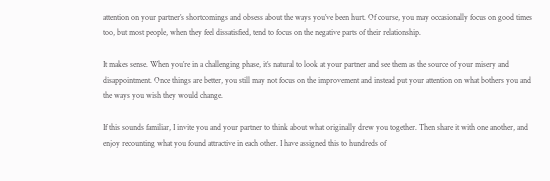attention on your partner’s shortcomings and obsess about the ways you’ve been hurt. Of course, you may occasionally focus on good times too, but most people, when they feel dissatisfied, tend to focus on the negative parts of their relationship.

It makes sense. When you’re in a challenging phase, it’s natural to look at your partner and see them as the source of your misery and disappointment. Once things are better, you still may not focus on the improvement and instead put your attention on what bothers you and the ways you wish they would change.

If this sounds familiar, I invite you and your partner to think about what originally drew you together. Then share it with one another, and enjoy recounting what you found attractive in each other. I have assigned this to hundreds of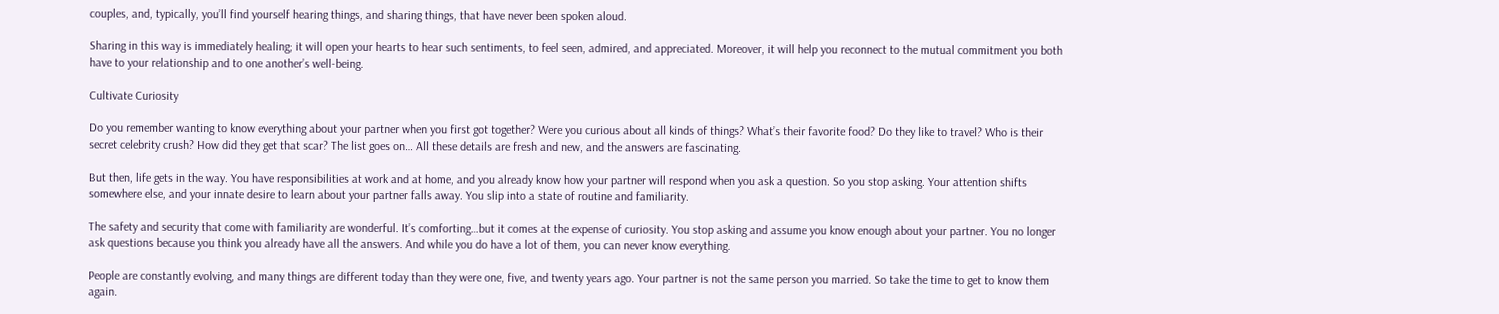couples, and, typically, you’ll find yourself hearing things, and sharing things, that have never been spoken aloud.

Sharing in this way is immediately healing; it will open your hearts to hear such sentiments, to feel seen, admired, and appreciated. Moreover, it will help you reconnect to the mutual commitment you both have to your relationship and to one another’s well-being.

Cultivate Curiosity

Do you remember wanting to know everything about your partner when you first got together? Were you curious about all kinds of things? What’s their favorite food? Do they like to travel? Who is their secret celebrity crush? How did they get that scar? The list goes on… All these details are fresh and new, and the answers are fascinating.

But then, life gets in the way. You have responsibilities at work and at home, and you already know how your partner will respond when you ask a question. So you stop asking. Your attention shifts somewhere else, and your innate desire to learn about your partner falls away. You slip into a state of routine and familiarity.

The safety and security that come with familiarity are wonderful. It’s comforting…but it comes at the expense of curiosity. You stop asking and assume you know enough about your partner. You no longer ask questions because you think you already have all the answers. And while you do have a lot of them, you can never know everything.

People are constantly evolving, and many things are different today than they were one, five, and twenty years ago. Your partner is not the same person you married. So take the time to get to know them again.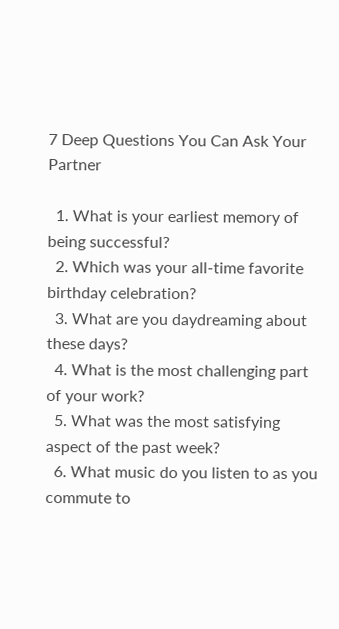7 Deep Questions You Can Ask Your Partner

  1. What is your earliest memory of being successful?
  2. Which was your all-time favorite birthday celebration?
  3. What are you daydreaming about these days?
  4. What is the most challenging part of your work?
  5. What was the most satisfying aspect of the past week?
  6. What music do you listen to as you commute to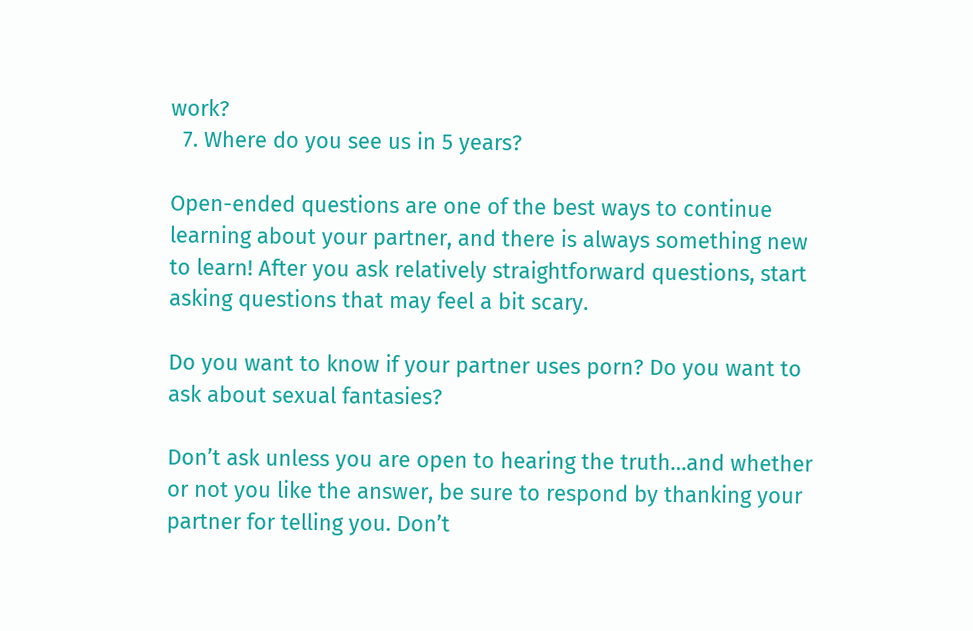work?
  7. Where do you see us in 5 years?

Open-ended questions are one of the best ways to continue learning about your partner, and there is always something new to learn! After you ask relatively straightforward questions, start asking questions that may feel a bit scary.

Do you want to know if your partner uses porn? Do you want to ask about sexual fantasies?

Don’t ask unless you are open to hearing the truth…and whether or not you like the answer, be sure to respond by thanking your partner for telling you. Don’t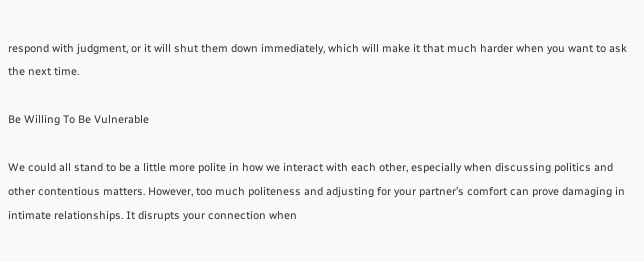respond with judgment, or it will shut them down immediately, which will make it that much harder when you want to ask the next time.

Be Willing To Be Vulnerable

We could all stand to be a little more polite in how we interact with each other, especially when discussing politics and other contentious matters. However, too much politeness and adjusting for your partner’s comfort can prove damaging in intimate relationships. It disrupts your connection when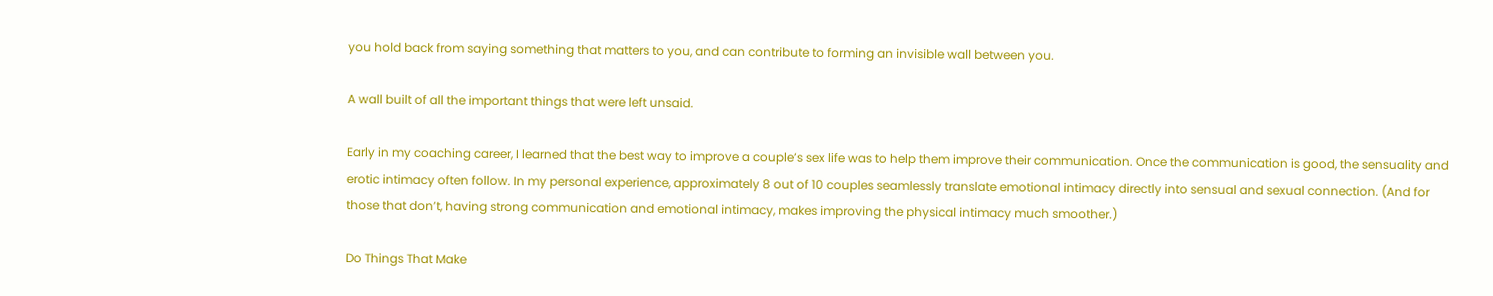you hold back from saying something that matters to you, and can contribute to forming an invisible wall between you.

A wall built of all the important things that were left unsaid.

Early in my coaching career, I learned that the best way to improve a couple’s sex life was to help them improve their communication. Once the communication is good, the sensuality and erotic intimacy often follow. In my personal experience, approximately 8 out of 10 couples seamlessly translate emotional intimacy directly into sensual and sexual connection. (And for those that don’t, having strong communication and emotional intimacy, makes improving the physical intimacy much smoother.)

Do Things That Make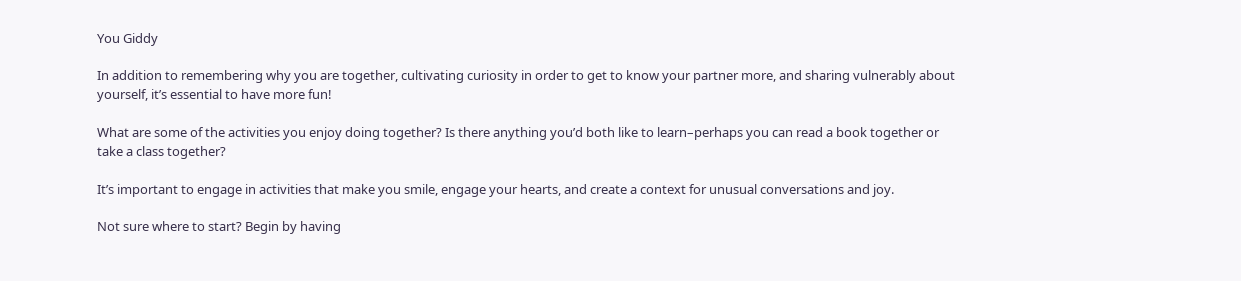You Giddy

In addition to remembering why you are together, cultivating curiosity in order to get to know your partner more, and sharing vulnerably about yourself, it’s essential to have more fun!

What are some of the activities you enjoy doing together? Is there anything you’d both like to learn–perhaps you can read a book together or take a class together?

It’s important to engage in activities that make you smile, engage your hearts, and create a context for unusual conversations and joy.

Not sure where to start? Begin by having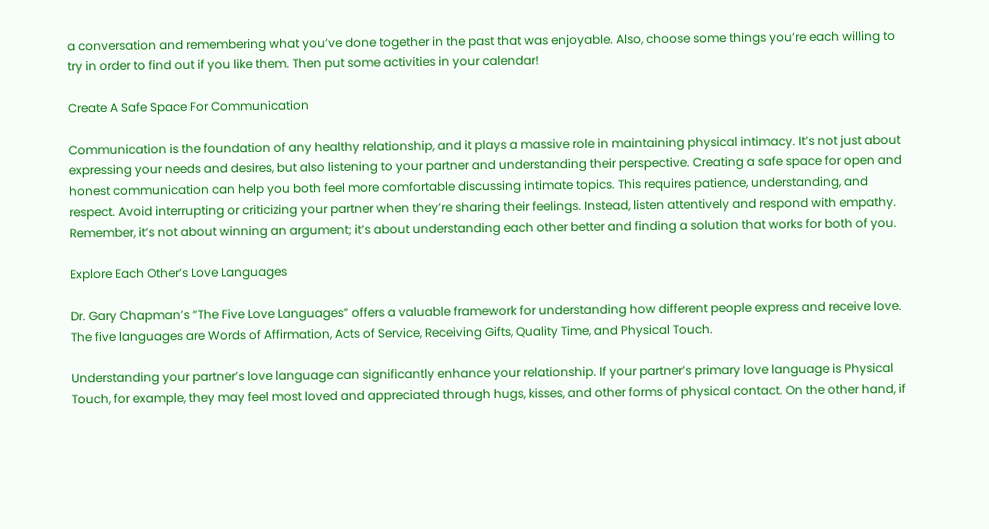a conversation and remembering what you’ve done together in the past that was enjoyable. Also, choose some things you’re each willing to try in order to find out if you like them. Then put some activities in your calendar!

Create A Safe Space For Communication

Communication is the foundation of any healthy relationship, and it plays a massive role in maintaining physical intimacy. It’s not just about expressing your needs and desires, but also listening to your partner and understanding their perspective. Creating a safe space for open and honest communication can help you both feel more comfortable discussing intimate topics. This requires patience, understanding, and respect. Avoid interrupting or criticizing your partner when they’re sharing their feelings. Instead, listen attentively and respond with empathy. Remember, it’s not about winning an argument; it’s about understanding each other better and finding a solution that works for both of you.

Explore Each Other’s Love Languages

Dr. Gary Chapman’s “The Five Love Languages” offers a valuable framework for understanding how different people express and receive love. The five languages are Words of Affirmation, Acts of Service, Receiving Gifts, Quality Time, and Physical Touch.

Understanding your partner’s love language can significantly enhance your relationship. If your partner’s primary love language is Physical Touch, for example, they may feel most loved and appreciated through hugs, kisses, and other forms of physical contact. On the other hand, if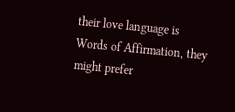their love language is Words of Affirmation, they might prefer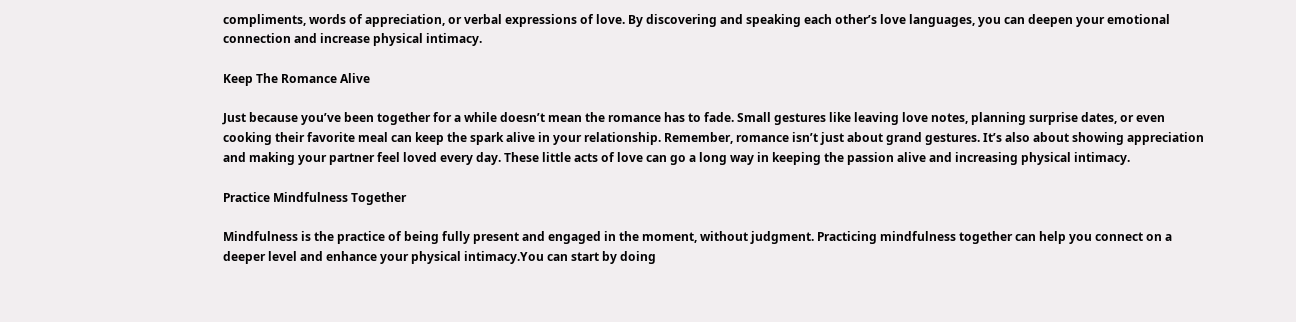compliments, words of appreciation, or verbal expressions of love. By discovering and speaking each other’s love languages, you can deepen your emotional connection and increase physical intimacy.

Keep The Romance Alive

Just because you’ve been together for a while doesn’t mean the romance has to fade. Small gestures like leaving love notes, planning surprise dates, or even cooking their favorite meal can keep the spark alive in your relationship. Remember, romance isn’t just about grand gestures. It’s also about showing appreciation and making your partner feel loved every day. These little acts of love can go a long way in keeping the passion alive and increasing physical intimacy.

Practice Mindfulness Together

Mindfulness is the practice of being fully present and engaged in the moment, without judgment. Practicing mindfulness together can help you connect on a deeper level and enhance your physical intimacy.You can start by doing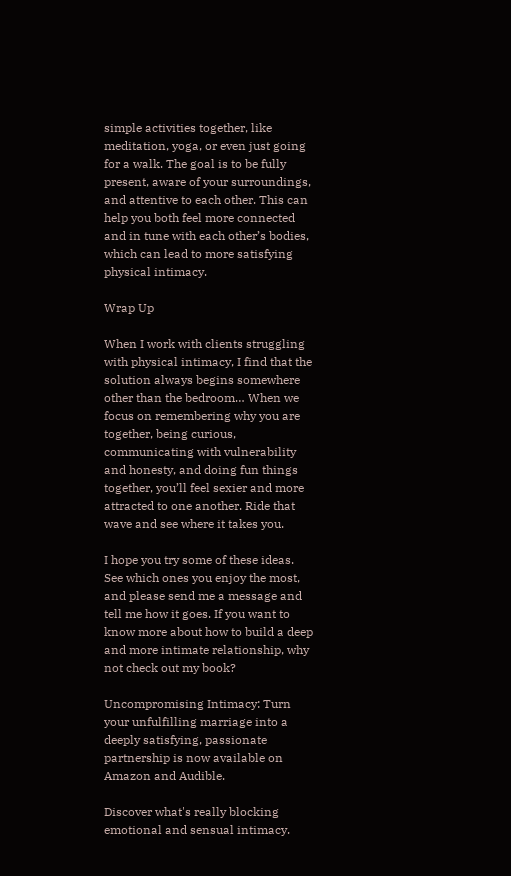simple activities together, like meditation, yoga, or even just going for a walk. The goal is to be fully present, aware of your surroundings, and attentive to each other. This can help you both feel more connected and in tune with each other’s bodies, which can lead to more satisfying physical intimacy.

Wrap Up

When I work with clients struggling with physical intimacy, I find that the solution always begins somewhere other than the bedroom… When we focus on remembering why you are together, being curious, communicating with vulnerability and honesty, and doing fun things together, you’ll feel sexier and more attracted to one another. Ride that wave and see where it takes you.

I hope you try some of these ideas. See which ones you enjoy the most, and please send me a message and tell me how it goes. If you want to know more about how to build a deep and more intimate relationship, why not check out my book?

Uncompromising Intimacy: Turn your unfulfilling marriage into a deeply satisfying, passionate partnership is now available on Amazon and Audible.

Discover what's really blocking emotional and sensual intimacy.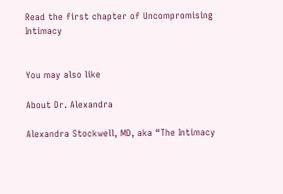Read the first chapter of Uncompromising Intimacy


You may also like

About Dr. Alexandra

Alexandra Stockwell, MD, aka “The Intimacy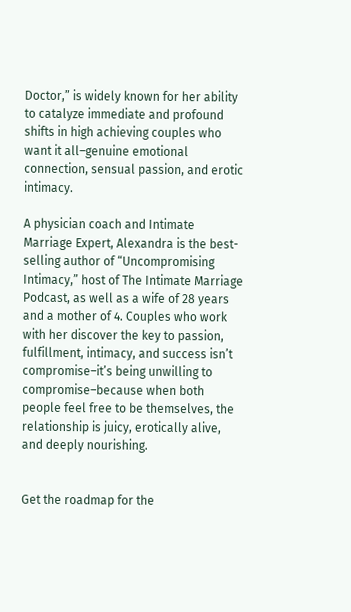Doctor,” is widely known for her ability to catalyze immediate and profound shifts in high achieving couples who want it all–genuine emotional connection, sensual passion, and erotic intimacy.

A physician coach and Intimate Marriage Expert, Alexandra is the best-selling author of “Uncompromising Intimacy,” host of The Intimate Marriage Podcast, as well as a wife of 28 years and a mother of 4. Couples who work with her discover the key to passion, fulfillment, intimacy, and success isn’t compromise–it’s being unwilling to compromise–because when both people feel free to be themselves, the relationship is juicy, erotically alive, and deeply nourishing.


Get the roadmap for the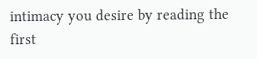intimacy you desire by reading the first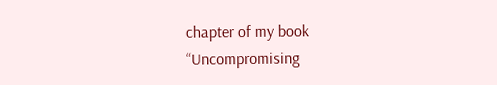chapter of my book “Uncompromising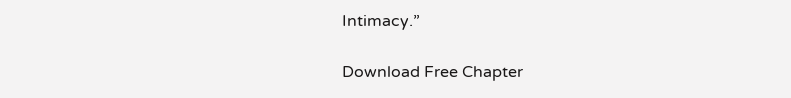Intimacy.”

Download Free Chapter